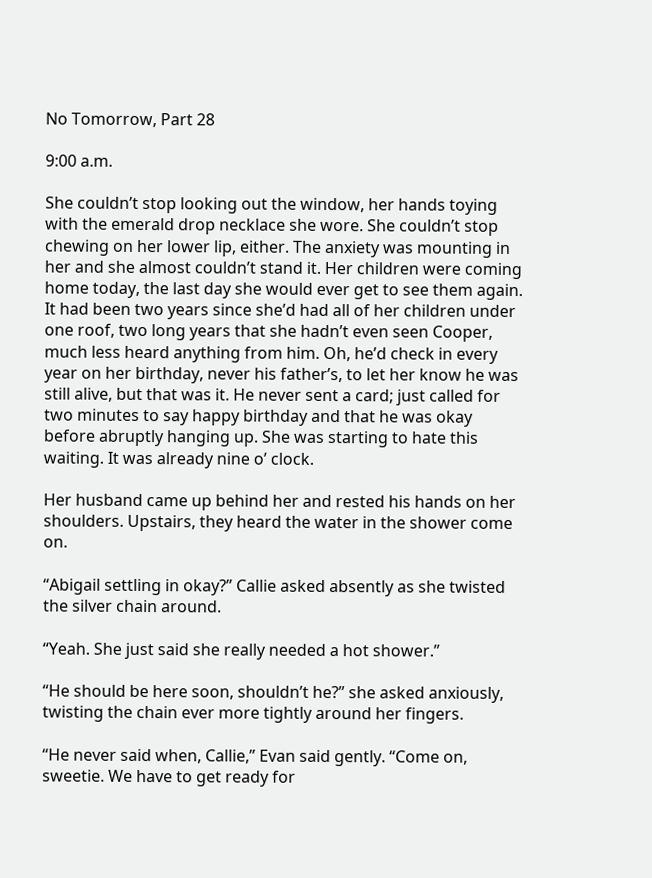No Tomorrow, Part 28

9:00 a.m.

She couldn’t stop looking out the window, her hands toying with the emerald drop necklace she wore. She couldn’t stop chewing on her lower lip, either. The anxiety was mounting in her and she almost couldn’t stand it. Her children were coming home today, the last day she would ever get to see them again. It had been two years since she’d had all of her children under one roof, two long years that she hadn’t even seen Cooper, much less heard anything from him. Oh, he’d check in every year on her birthday, never his father’s, to let her know he was still alive, but that was it. He never sent a card; just called for two minutes to say happy birthday and that he was okay before abruptly hanging up. She was starting to hate this waiting. It was already nine o’ clock.

Her husband came up behind her and rested his hands on her shoulders. Upstairs, they heard the water in the shower come on.

“Abigail settling in okay?” Callie asked absently as she twisted the silver chain around.

“Yeah. She just said she really needed a hot shower.”

“He should be here soon, shouldn’t he?” she asked anxiously, twisting the chain ever more tightly around her fingers.

“He never said when, Callie,” Evan said gently. “Come on, sweetie. We have to get ready for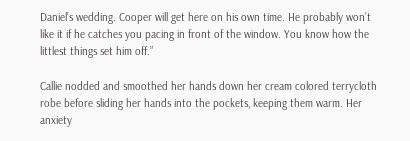Daniel’s wedding. Cooper will get here on his own time. He probably won’t like it if he catches you pacing in front of the window. You know how the littlest things set him off.”

Callie nodded and smoothed her hands down her cream colored terrycloth robe before sliding her hands into the pockets, keeping them warm. Her anxiety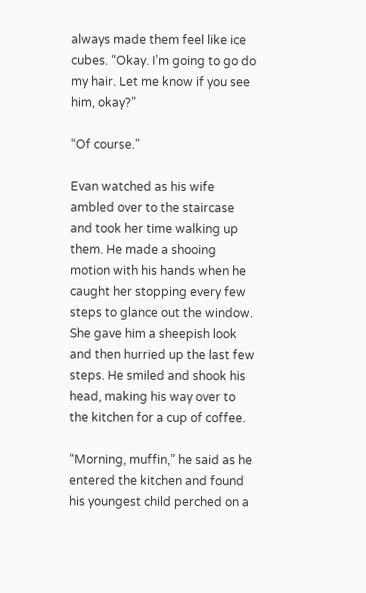always made them feel like ice cubes. “Okay. I’m going to go do my hair. Let me know if you see him, okay?”

“Of course.”

Evan watched as his wife ambled over to the staircase and took her time walking up them. He made a shooing motion with his hands when he caught her stopping every few steps to glance out the window. She gave him a sheepish look and then hurried up the last few steps. He smiled and shook his head, making his way over to the kitchen for a cup of coffee.

“Morning, muffin,” he said as he entered the kitchen and found his youngest child perched on a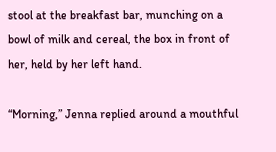stool at the breakfast bar, munching on a bowl of milk and cereal, the box in front of her, held by her left hand.

“Morning,” Jenna replied around a mouthful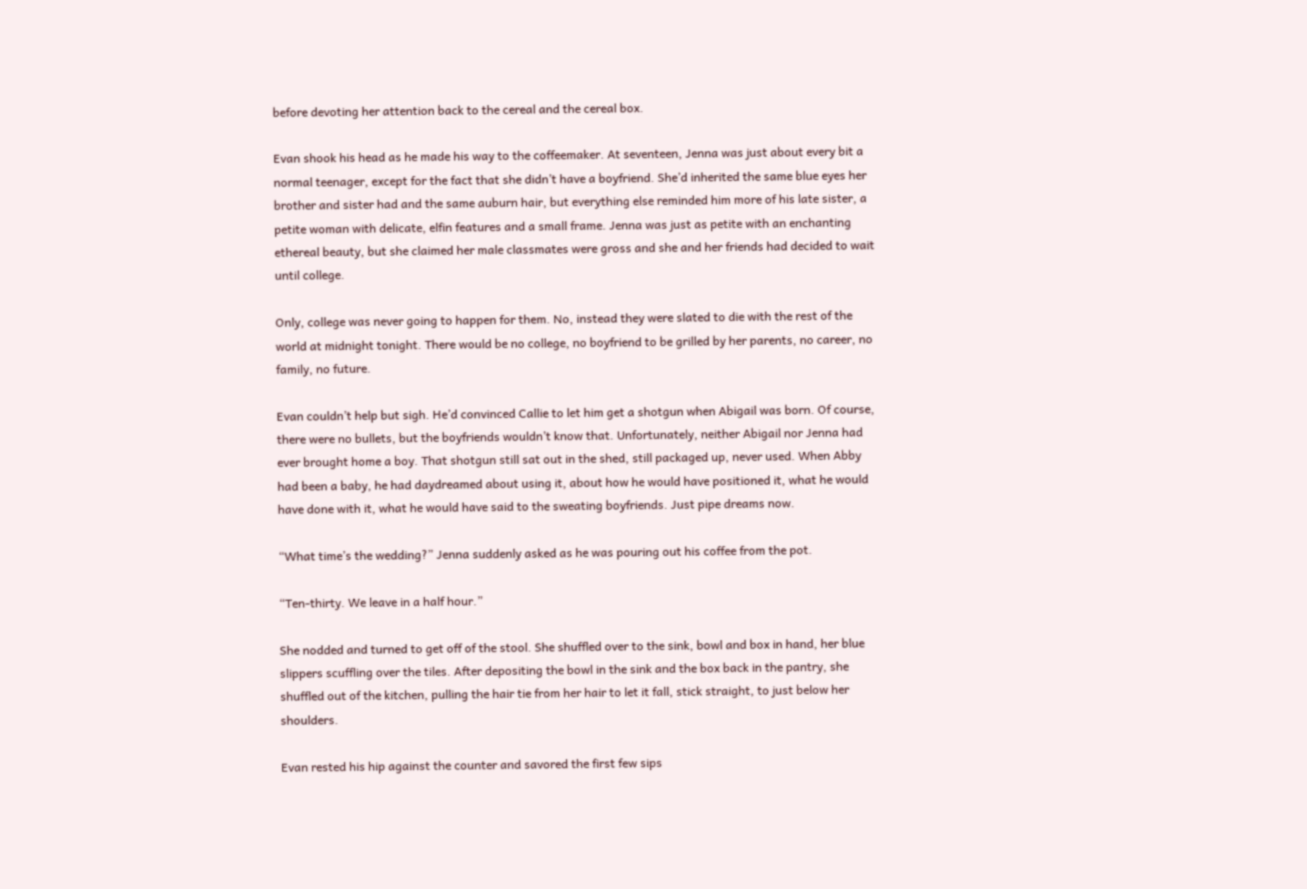before devoting her attention back to the cereal and the cereal box.

Evan shook his head as he made his way to the coffeemaker. At seventeen, Jenna was just about every bit a normal teenager, except for the fact that she didn’t have a boyfriend. She’d inherited the same blue eyes her brother and sister had and the same auburn hair, but everything else reminded him more of his late sister, a petite woman with delicate, elfin features and a small frame. Jenna was just as petite with an enchanting ethereal beauty, but she claimed her male classmates were gross and she and her friends had decided to wait until college.

Only, college was never going to happen for them. No, instead they were slated to die with the rest of the world at midnight tonight. There would be no college, no boyfriend to be grilled by her parents, no career, no family, no future.

Evan couldn’t help but sigh. He’d convinced Callie to let him get a shotgun when Abigail was born. Of course, there were no bullets, but the boyfriends wouldn’t know that. Unfortunately, neither Abigail nor Jenna had ever brought home a boy. That shotgun still sat out in the shed, still packaged up, never used. When Abby had been a baby, he had daydreamed about using it, about how he would have positioned it, what he would have done with it, what he would have said to the sweating boyfriends. Just pipe dreams now.

“What time’s the wedding?” Jenna suddenly asked as he was pouring out his coffee from the pot.

“Ten-thirty. We leave in a half hour.”

She nodded and turned to get off of the stool. She shuffled over to the sink, bowl and box in hand, her blue slippers scuffling over the tiles. After depositing the bowl in the sink and the box back in the pantry, she shuffled out of the kitchen, pulling the hair tie from her hair to let it fall, stick straight, to just below her shoulders.

Evan rested his hip against the counter and savored the first few sips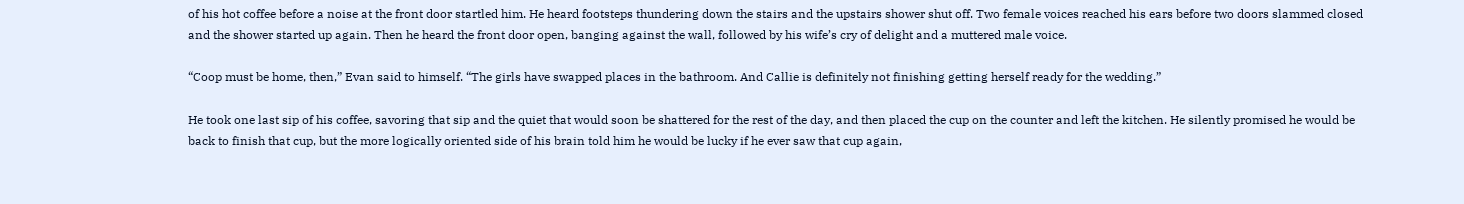of his hot coffee before a noise at the front door startled him. He heard footsteps thundering down the stairs and the upstairs shower shut off. Two female voices reached his ears before two doors slammed closed and the shower started up again. Then he heard the front door open, banging against the wall, followed by his wife’s cry of delight and a muttered male voice.

“Coop must be home, then,” Evan said to himself. “The girls have swapped places in the bathroom. And Callie is definitely not finishing getting herself ready for the wedding.”

He took one last sip of his coffee, savoring that sip and the quiet that would soon be shattered for the rest of the day, and then placed the cup on the counter and left the kitchen. He silently promised he would be back to finish that cup, but the more logically oriented side of his brain told him he would be lucky if he ever saw that cup again,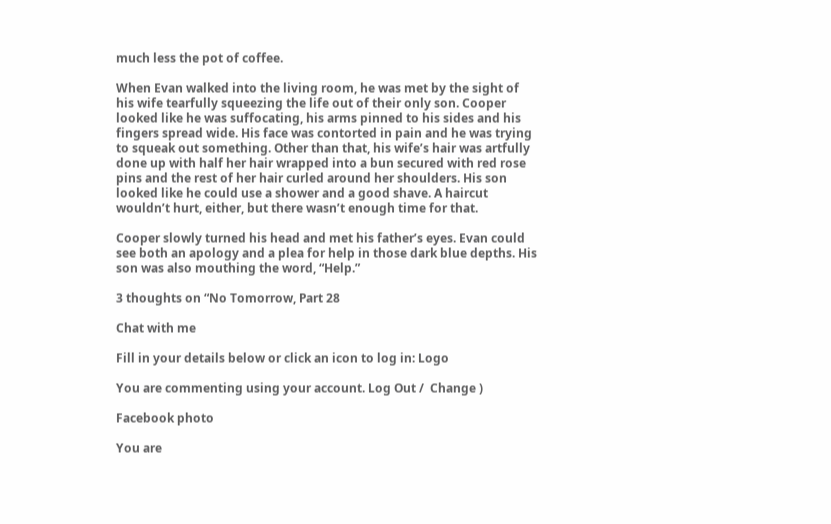much less the pot of coffee.

When Evan walked into the living room, he was met by the sight of his wife tearfully squeezing the life out of their only son. Cooper looked like he was suffocating, his arms pinned to his sides and his fingers spread wide. His face was contorted in pain and he was trying to squeak out something. Other than that, his wife’s hair was artfully done up with half her hair wrapped into a bun secured with red rose pins and the rest of her hair curled around her shoulders. His son looked like he could use a shower and a good shave. A haircut wouldn’t hurt, either, but there wasn’t enough time for that.

Cooper slowly turned his head and met his father’s eyes. Evan could see both an apology and a plea for help in those dark blue depths. His son was also mouthing the word, “Help.”

3 thoughts on “No Tomorrow, Part 28

Chat with me

Fill in your details below or click an icon to log in: Logo

You are commenting using your account. Log Out /  Change )

Facebook photo

You are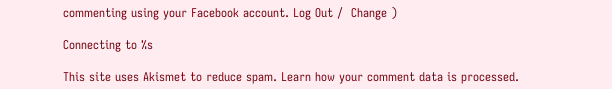commenting using your Facebook account. Log Out /  Change )

Connecting to %s

This site uses Akismet to reduce spam. Learn how your comment data is processed.